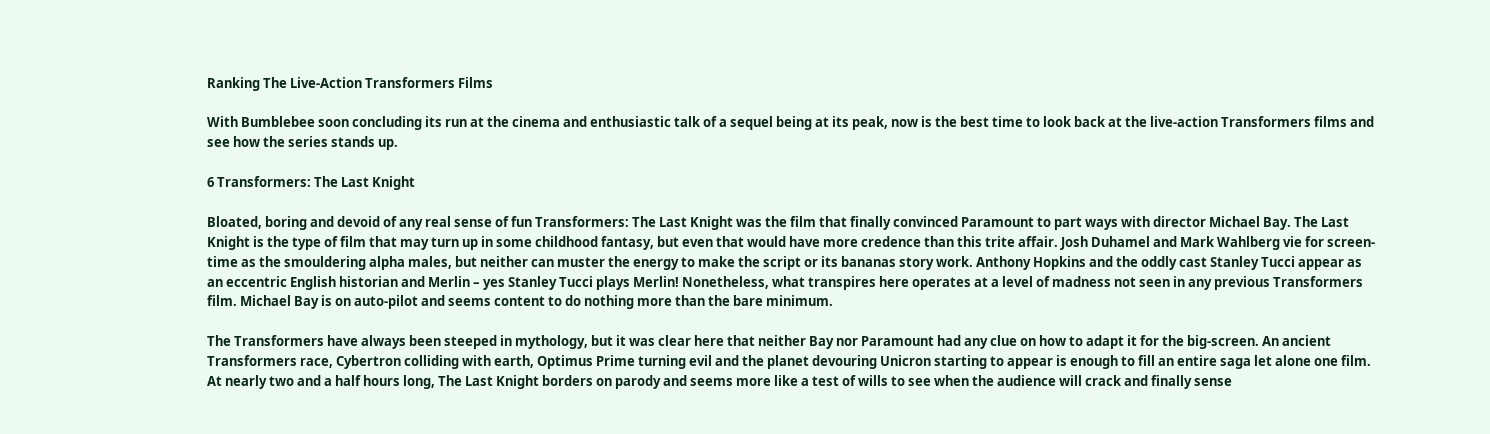Ranking The Live-Action Transformers Films

With Bumblebee soon concluding its run at the cinema and enthusiastic talk of a sequel being at its peak, now is the best time to look back at the live-action Transformers films and see how the series stands up.

6 Transformers: The Last Knight

Bloated, boring and devoid of any real sense of fun Transformers: The Last Knight was the film that finally convinced Paramount to part ways with director Michael Bay. The Last Knight is the type of film that may turn up in some childhood fantasy, but even that would have more credence than this trite affair. Josh Duhamel and Mark Wahlberg vie for screen-time as the smouldering alpha males, but neither can muster the energy to make the script or its bananas story work. Anthony Hopkins and the oddly cast Stanley Tucci appear as an eccentric English historian and Merlin – yes Stanley Tucci plays Merlin! Nonetheless, what transpires here operates at a level of madness not seen in any previous Transformers film. Michael Bay is on auto-pilot and seems content to do nothing more than the bare minimum.

The Transformers have always been steeped in mythology, but it was clear here that neither Bay nor Paramount had any clue on how to adapt it for the big-screen. An ancient Transformers race, Cybertron colliding with earth, Optimus Prime turning evil and the planet devouring Unicron starting to appear is enough to fill an entire saga let alone one film. At nearly two and a half hours long, The Last Knight borders on parody and seems more like a test of wills to see when the audience will crack and finally sense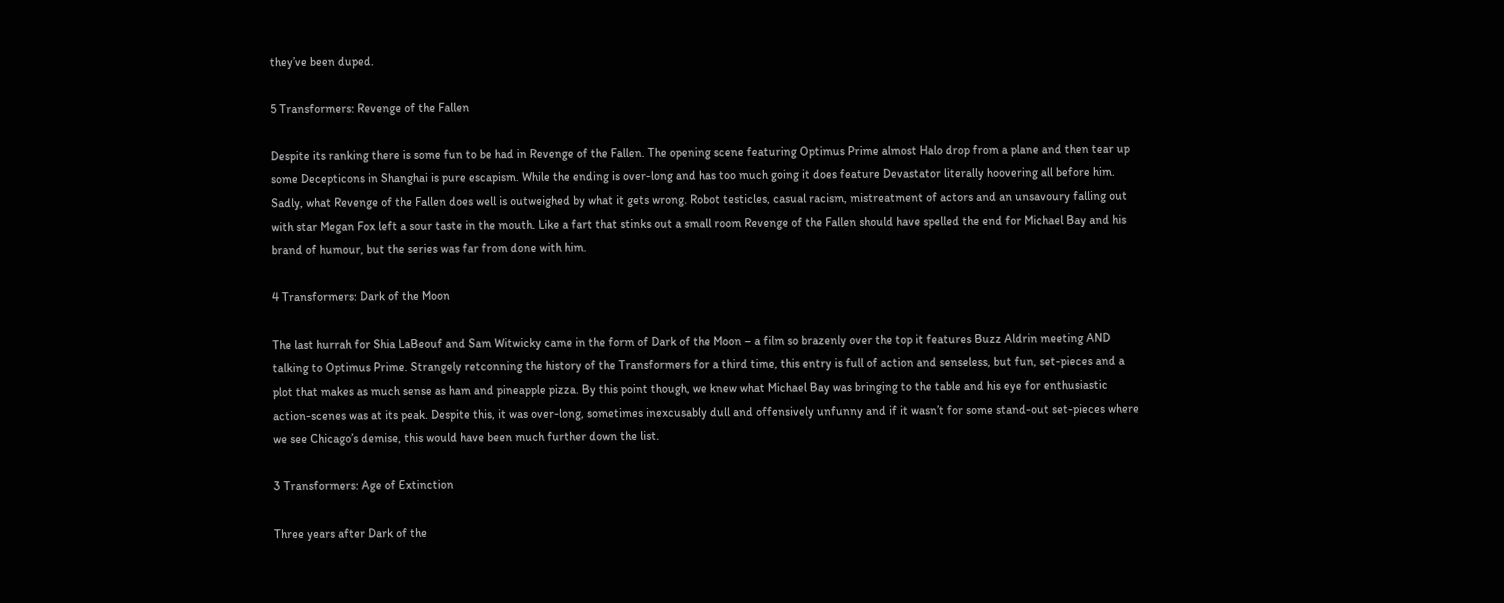they’ve been duped.

5 Transformers: Revenge of the Fallen

Despite its ranking there is some fun to be had in Revenge of the Fallen. The opening scene featuring Optimus Prime almost Halo drop from a plane and then tear up some Decepticons in Shanghai is pure escapism. While the ending is over-long and has too much going it does feature Devastator literally hoovering all before him. Sadly, what Revenge of the Fallen does well is outweighed by what it gets wrong. Robot testicles, casual racism, mistreatment of actors and an unsavoury falling out with star Megan Fox left a sour taste in the mouth. Like a fart that stinks out a small room Revenge of the Fallen should have spelled the end for Michael Bay and his brand of humour, but the series was far from done with him.

4 Transformers: Dark of the Moon

The last hurrah for Shia LaBeouf and Sam Witwicky came in the form of Dark of the Moon – a film so brazenly over the top it features Buzz Aldrin meeting AND talking to Optimus Prime. Strangely retconning the history of the Transformers for a third time, this entry is full of action and senseless, but fun, set-pieces and a plot that makes as much sense as ham and pineapple pizza. By this point though, we knew what Michael Bay was bringing to the table and his eye for enthusiastic action-scenes was at its peak. Despite this, it was over-long, sometimes inexcusably dull and offensively unfunny and if it wasn’t for some stand-out set-pieces where we see Chicago’s demise, this would have been much further down the list.

3 Transformers: Age of Extinction

Three years after Dark of the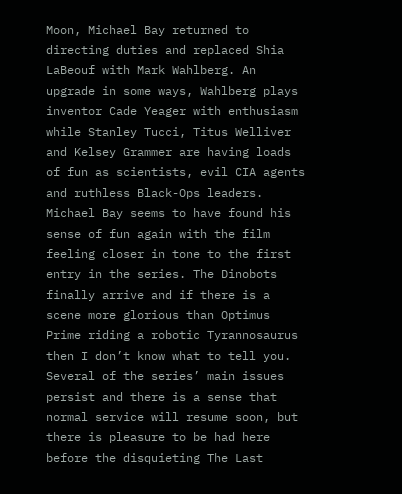Moon, Michael Bay returned to directing duties and replaced Shia LaBeouf with Mark Wahlberg. An upgrade in some ways, Wahlberg plays inventor Cade Yeager with enthusiasm while Stanley Tucci, Titus Welliver and Kelsey Grammer are having loads of fun as scientists, evil CIA agents and ruthless Black-Ops leaders. Michael Bay seems to have found his sense of fun again with the film feeling closer in tone to the first entry in the series. The Dinobots finally arrive and if there is a scene more glorious than Optimus Prime riding a robotic Tyrannosaurus then I don’t know what to tell you. Several of the series’ main issues persist and there is a sense that normal service will resume soon, but there is pleasure to be had here before the disquieting The Last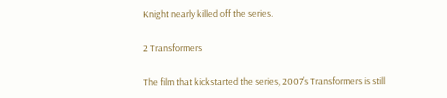Knight nearly killed off the series.

2 Transformers

The film that kickstarted the series, 2007’s Transformers is still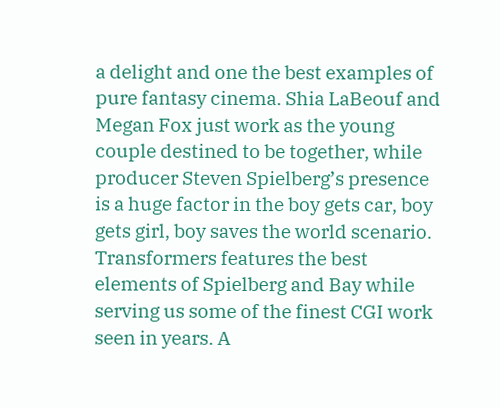a delight and one the best examples of pure fantasy cinema. Shia LaBeouf and Megan Fox just work as the young couple destined to be together, while producer Steven Spielberg’s presence is a huge factor in the boy gets car, boy gets girl, boy saves the world scenario. Transformers features the best elements of Spielberg and Bay while serving us some of the finest CGI work seen in years. A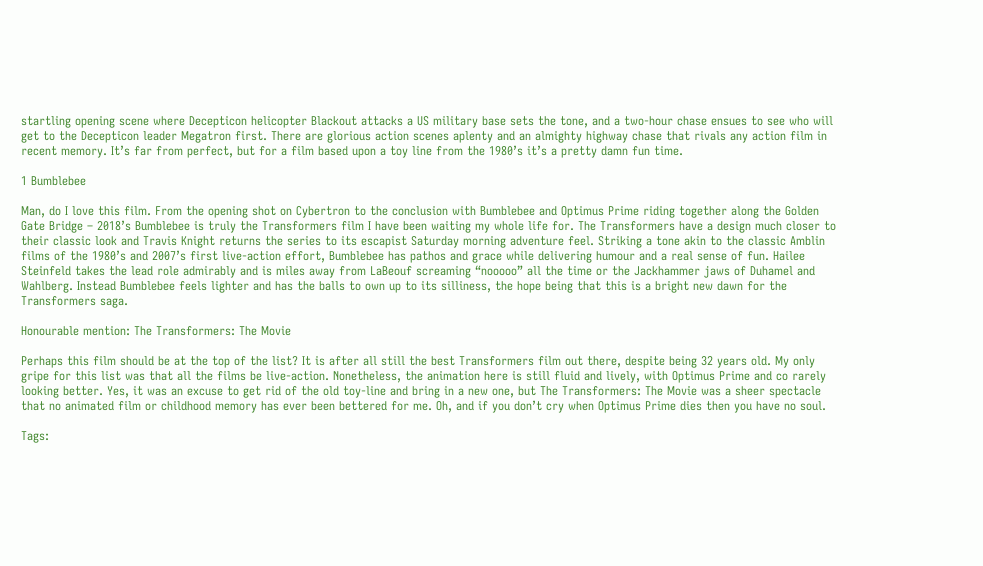startling opening scene where Decepticon helicopter Blackout attacks a US military base sets the tone, and a two-hour chase ensues to see who will get to the Decepticon leader Megatron first. There are glorious action scenes aplenty and an almighty highway chase that rivals any action film in recent memory. It’s far from perfect, but for a film based upon a toy line from the 1980’s it’s a pretty damn fun time.

1 Bumblebee

Man, do I love this film. From the opening shot on Cybertron to the conclusion with Bumblebee and Optimus Prime riding together along the Golden Gate Bridge – 2018’s Bumblebee is truly the Transformers film I have been waiting my whole life for. The Transformers have a design much closer to their classic look and Travis Knight returns the series to its escapist Saturday morning adventure feel. Striking a tone akin to the classic Amblin films of the 1980’s and 2007’s first live-action effort, Bumblebee has pathos and grace while delivering humour and a real sense of fun. Hailee Steinfeld takes the lead role admirably and is miles away from LaBeouf screaming “nooooo” all the time or the Jackhammer jaws of Duhamel and Wahlberg. Instead Bumblebee feels lighter and has the balls to own up to its silliness, the hope being that this is a bright new dawn for the Transformers saga.

Honourable mention: The Transformers: The Movie

Perhaps this film should be at the top of the list? It is after all still the best Transformers film out there, despite being 32 years old. My only gripe for this list was that all the films be live-action. Nonetheless, the animation here is still fluid and lively, with Optimus Prime and co rarely looking better. Yes, it was an excuse to get rid of the old toy-line and bring in a new one, but The Transformers: The Movie was a sheer spectacle that no animated film or childhood memory has ever been bettered for me. Oh, and if you don’t cry when Optimus Prime dies then you have no soul.

Tags: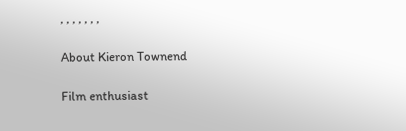, , , , , , ,

About Kieron Townend

Film enthusiast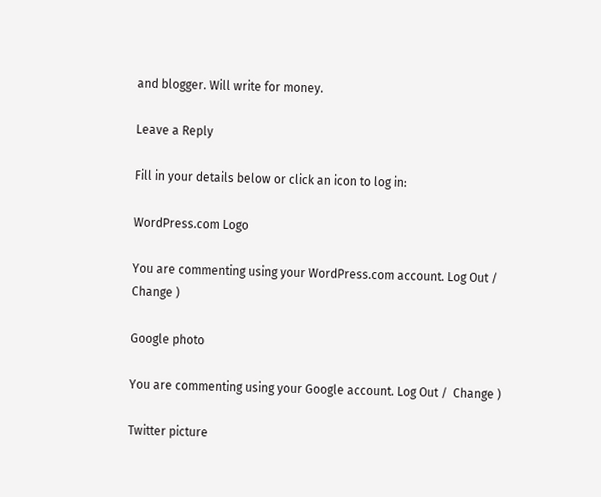and blogger. Will write for money.

Leave a Reply

Fill in your details below or click an icon to log in:

WordPress.com Logo

You are commenting using your WordPress.com account. Log Out /  Change )

Google photo

You are commenting using your Google account. Log Out /  Change )

Twitter picture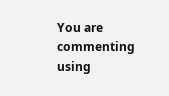You are commenting using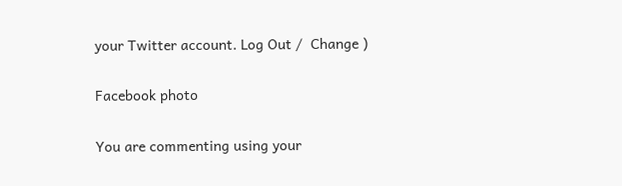your Twitter account. Log Out /  Change )

Facebook photo

You are commenting using your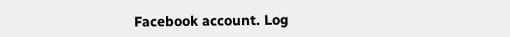Facebook account. Log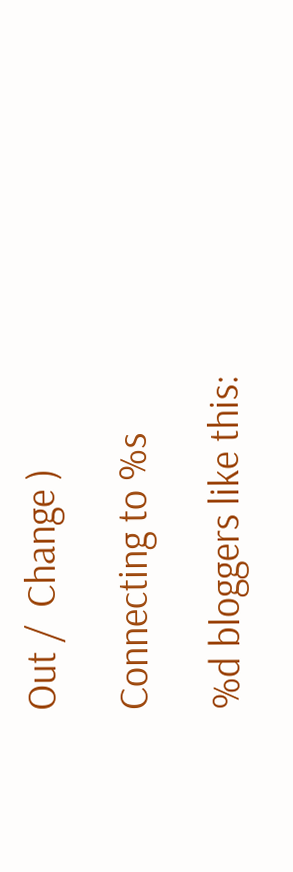Out /  Change )

Connecting to %s

%d bloggers like this: